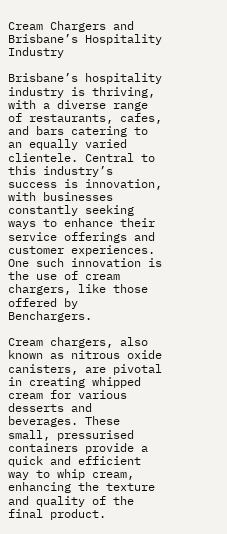Cream Chargers and Brisbane’s Hospitality Industry

Brisbane’s hospitality industry is thriving, with a diverse range of restaurants, cafes, and bars catering to an equally varied clientele. Central to this industry’s success is innovation, with businesses constantly seeking ways to enhance their service offerings and customer experiences. One such innovation is the use of cream chargers, like those offered by Benchargers.

Cream chargers, also known as nitrous oxide canisters, are pivotal in creating whipped cream for various desserts and beverages. These small, pressurised containers provide a quick and efficient way to whip cream, enhancing the texture and quality of the final product.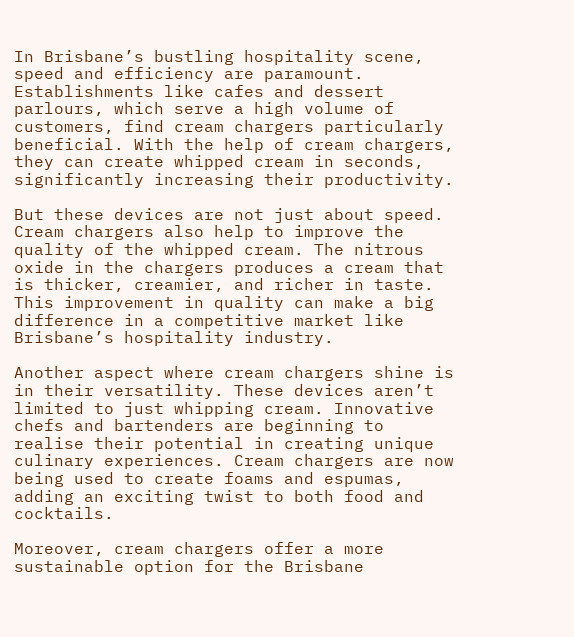In Brisbane’s bustling hospitality scene, speed and efficiency are paramount. Establishments like cafes and dessert parlours, which serve a high volume of customers, find cream chargers particularly beneficial. With the help of cream chargers, they can create whipped cream in seconds, significantly increasing their productivity.

But these devices are not just about speed. Cream chargers also help to improve the quality of the whipped cream. The nitrous oxide in the chargers produces a cream that is thicker, creamier, and richer in taste. This improvement in quality can make a big difference in a competitive market like Brisbane’s hospitality industry.

Another aspect where cream chargers shine is in their versatility. These devices aren’t limited to just whipping cream. Innovative chefs and bartenders are beginning to realise their potential in creating unique culinary experiences. Cream chargers are now being used to create foams and espumas, adding an exciting twist to both food and cocktails.

Moreover, cream chargers offer a more sustainable option for the Brisbane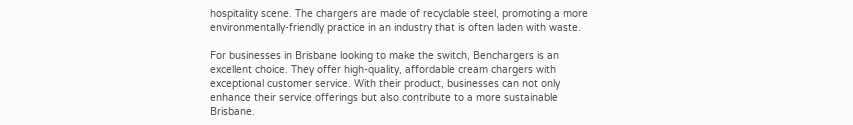hospitality scene. The chargers are made of recyclable steel, promoting a more environmentally-friendly practice in an industry that is often laden with waste.

For businesses in Brisbane looking to make the switch, Benchargers is an excellent choice. They offer high-quality, affordable cream chargers with exceptional customer service. With their product, businesses can not only enhance their service offerings but also contribute to a more sustainable Brisbane.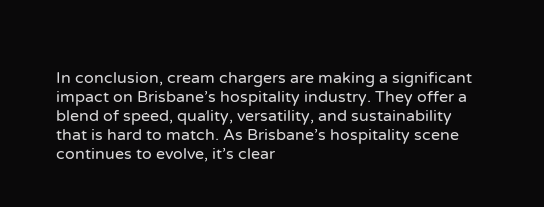In conclusion, cream chargers are making a significant impact on Brisbane’s hospitality industry. They offer a blend of speed, quality, versatility, and sustainability that is hard to match. As Brisbane’s hospitality scene continues to evolve, it’s clear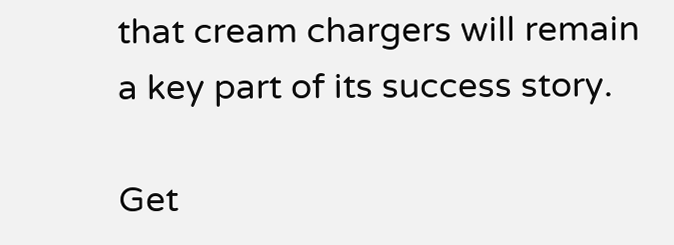that cream chargers will remain a key part of its success story.

Get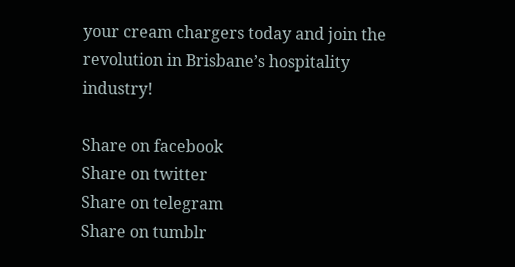your cream chargers today and join the revolution in Brisbane’s hospitality industry!

Share on facebook
Share on twitter
Share on telegram
Share on tumblr